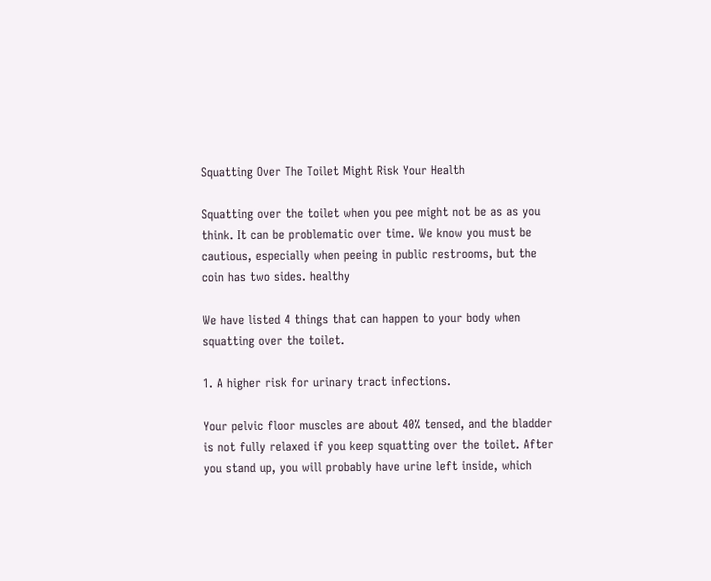Squatting Over The Toilet Might Risk Your Health

Squatting over the toilet when you pee might not be as as you think. It can be problematic over time. We know you must be cautious, especially when peeing in public restrooms, but the coin has two sides. healthy

We have listed 4 things that can happen to your body when squatting over the toilet.

1. A higher risk for urinary tract infections.

Your pelvic floor muscles are about 40% tensed, and the bladder is not fully relaxed if you keep squatting over the toilet. After you stand up, you will probably have urine left inside, which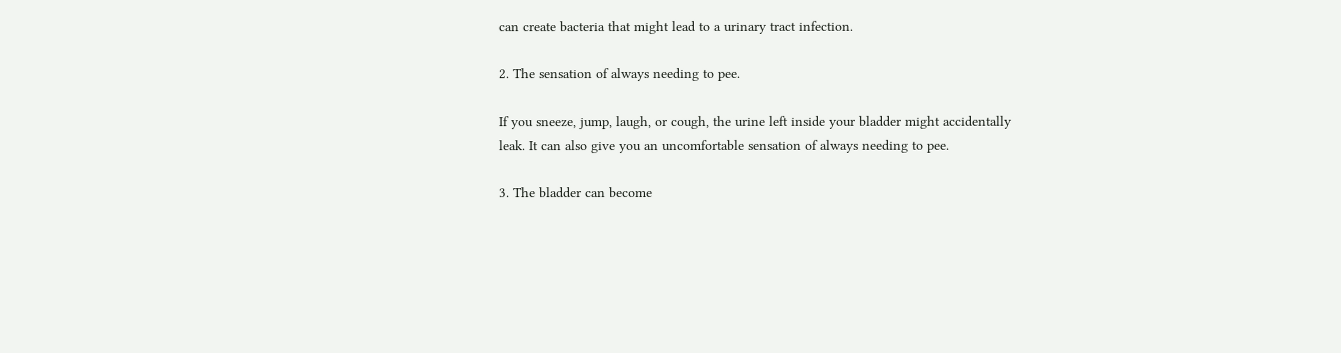can create bacteria that might lead to a urinary tract infection.

2. The sensation of always needing to pee.

If you sneeze, jump, laugh, or cough, the urine left inside your bladder might accidentally leak. It can also give you an uncomfortable sensation of always needing to pee.

3. The bladder can become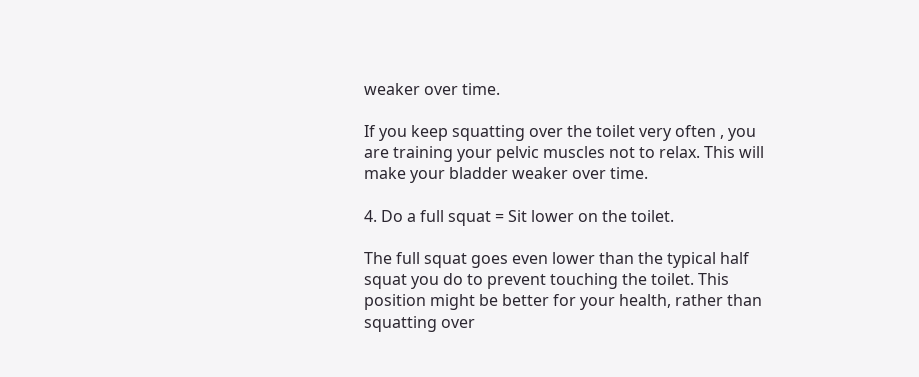weaker over time.

If you keep squatting over the toilet very often , you are training your pelvic muscles not to relax. This will make your bladder weaker over time.

4. Do a full squat = Sit lower on the toilet.

The full squat goes even lower than the typical half squat you do to prevent touching the toilet. This position might be better for your health, rather than squatting over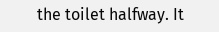the toilet halfway. It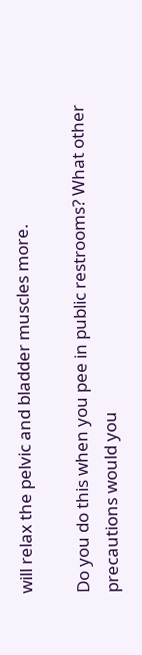will relax the pelvic and bladder muscles more.

Do you do this when you pee in public restrooms? What other precautions would you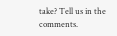take? Tell us in the comments.